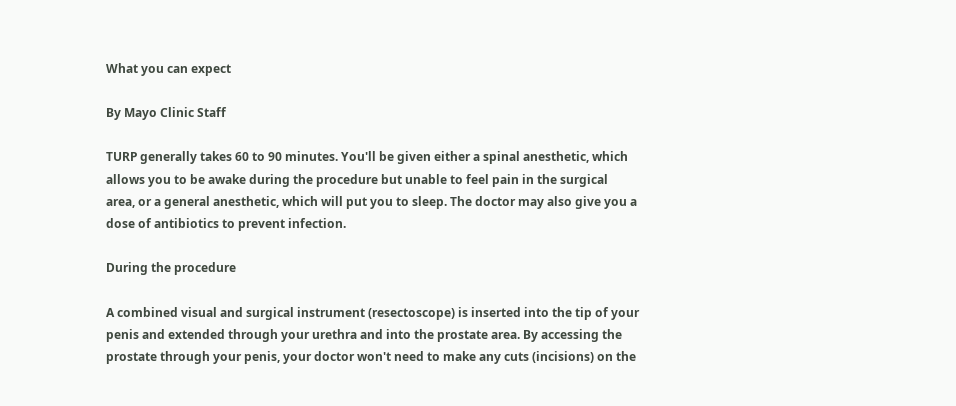What you can expect

By Mayo Clinic Staff

TURP generally takes 60 to 90 minutes. You'll be given either a spinal anesthetic, which allows you to be awake during the procedure but unable to feel pain in the surgical area, or a general anesthetic, which will put you to sleep. The doctor may also give you a dose of antibiotics to prevent infection.

During the procedure

A combined visual and surgical instrument (resectoscope) is inserted into the tip of your penis and extended through your urethra and into the prostate area. By accessing the prostate through your penis, your doctor won't need to make any cuts (incisions) on the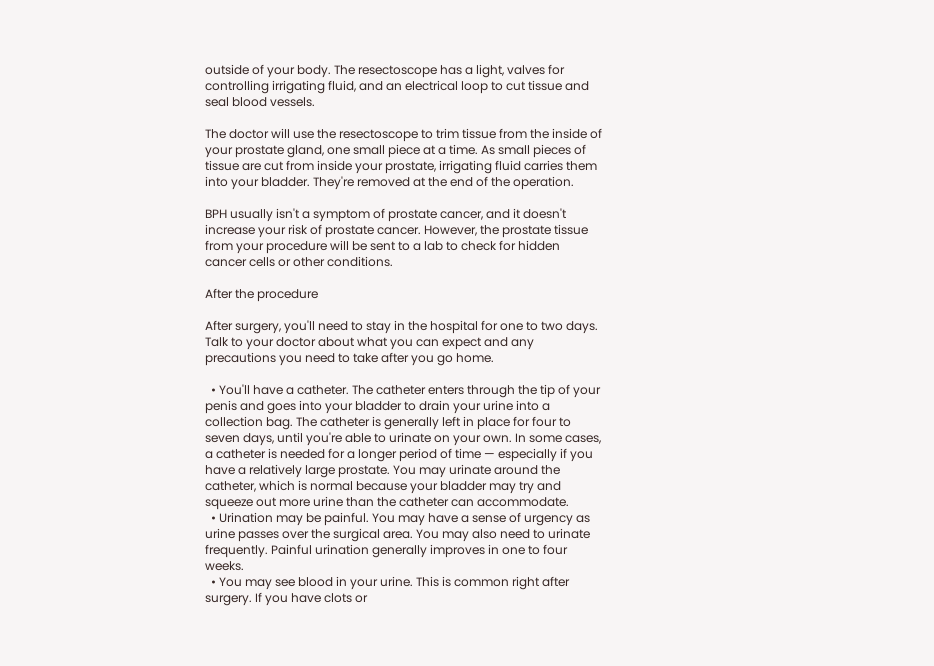outside of your body. The resectoscope has a light, valves for controlling irrigating fluid, and an electrical loop to cut tissue and seal blood vessels.

The doctor will use the resectoscope to trim tissue from the inside of your prostate gland, one small piece at a time. As small pieces of tissue are cut from inside your prostate, irrigating fluid carries them into your bladder. They're removed at the end of the operation.

BPH usually isn't a symptom of prostate cancer, and it doesn't increase your risk of prostate cancer. However, the prostate tissue from your procedure will be sent to a lab to check for hidden cancer cells or other conditions.

After the procedure

After surgery, you'll need to stay in the hospital for one to two days. Talk to your doctor about what you can expect and any precautions you need to take after you go home.

  • You'll have a catheter. The catheter enters through the tip of your penis and goes into your bladder to drain your urine into a collection bag. The catheter is generally left in place for four to seven days, until you're able to urinate on your own. In some cases, a catheter is needed for a longer period of time — especially if you have a relatively large prostate. You may urinate around the catheter, which is normal because your bladder may try and squeeze out more urine than the catheter can accommodate.
  • Urination may be painful. You may have a sense of urgency as urine passes over the surgical area. You may also need to urinate frequently. Painful urination generally improves in one to four weeks.
  • You may see blood in your urine. This is common right after surgery. If you have clots or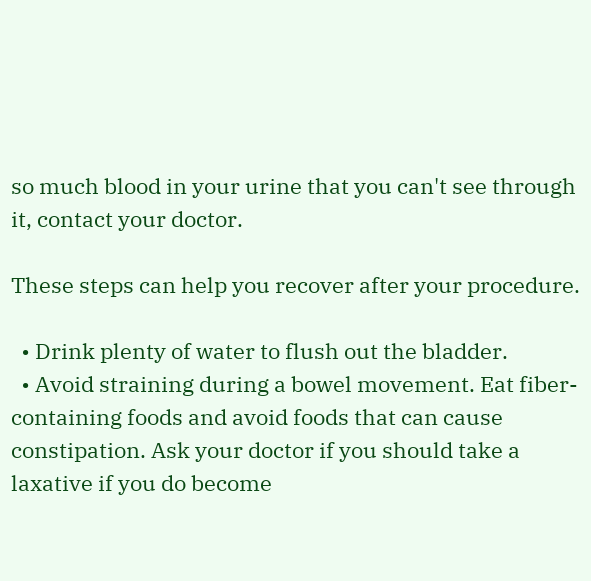so much blood in your urine that you can't see through it, contact your doctor.

These steps can help you recover after your procedure.

  • Drink plenty of water to flush out the bladder.
  • Avoid straining during a bowel movement. Eat fiber-containing foods and avoid foods that can cause constipation. Ask your doctor if you should take a laxative if you do become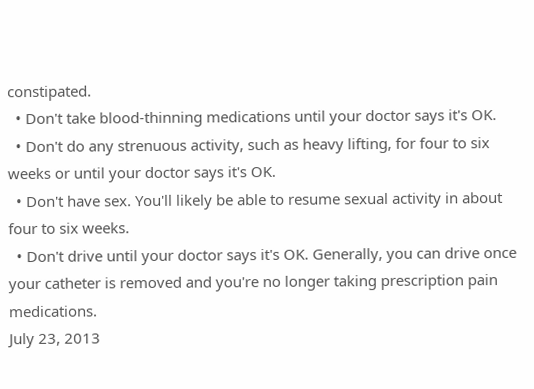constipated.
  • Don't take blood-thinning medications until your doctor says it's OK.
  • Don't do any strenuous activity, such as heavy lifting, for four to six weeks or until your doctor says it's OK.
  • Don't have sex. You'll likely be able to resume sexual activity in about four to six weeks.
  • Don't drive until your doctor says it's OK. Generally, you can drive once your catheter is removed and you're no longer taking prescription pain medications.
July 23, 2013